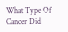What Type Of Cancer Did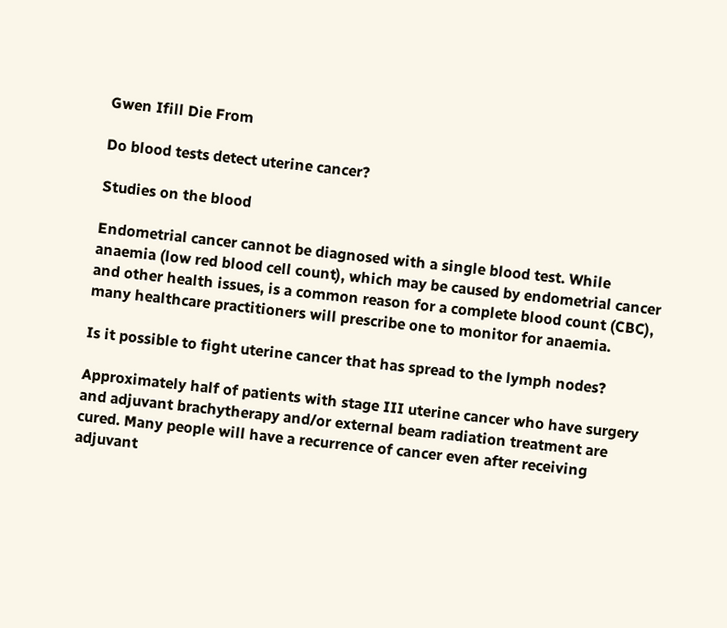Gwen Ifill Die From

Do blood tests detect uterine cancer?

Studies on the blood

Endometrial cancer cannot be diagnosed with a single blood test. While anaemia (low red blood cell count), which may be caused by endometrial cancer and other health issues, is a common reason for a complete blood count (CBC), many healthcare practitioners will prescribe one to monitor for anaemia.

Is it possible to fight uterine cancer that has spread to the lymph nodes?

Approximately half of patients with stage III uterine cancer who have surgery and adjuvant brachytherapy and/or external beam radiation treatment are cured. Many people will have a recurrence of cancer even after receiving adjuvant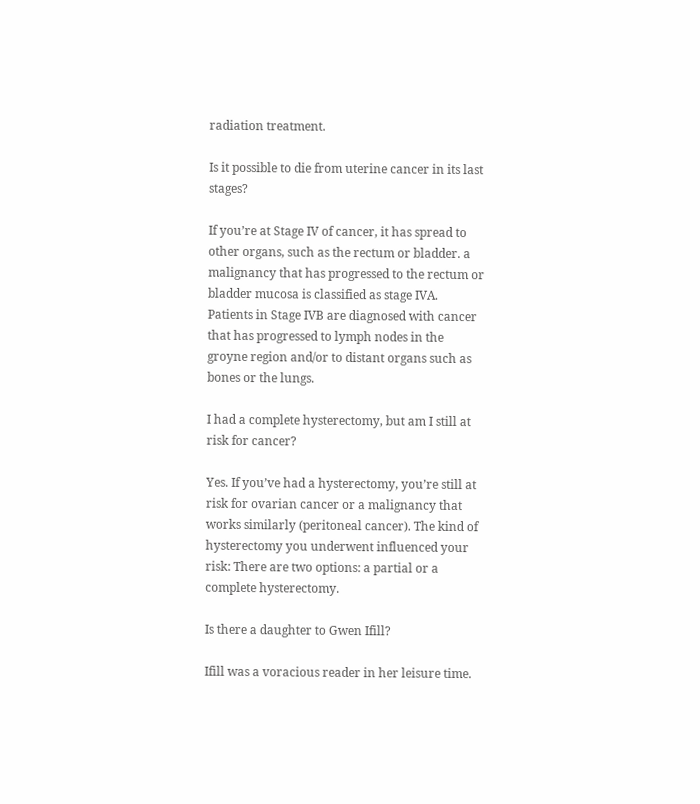radiation treatment.

Is it possible to die from uterine cancer in its last stages?

If you’re at Stage IV of cancer, it has spread to other organs, such as the rectum or bladder. a malignancy that has progressed to the rectum or bladder mucosa is classified as stage IVA. Patients in Stage IVB are diagnosed with cancer that has progressed to lymph nodes in the groyne region and/or to distant organs such as bones or the lungs.

I had a complete hysterectomy, but am I still at risk for cancer?

Yes. If you’ve had a hysterectomy, you’re still at risk for ovarian cancer or a malignancy that works similarly (peritoneal cancer). The kind of hysterectomy you underwent influenced your risk: There are two options: a partial or a complete hysterectomy.

Is there a daughter to Gwen Ifill?

Ifill was a voracious reader in her leisure time.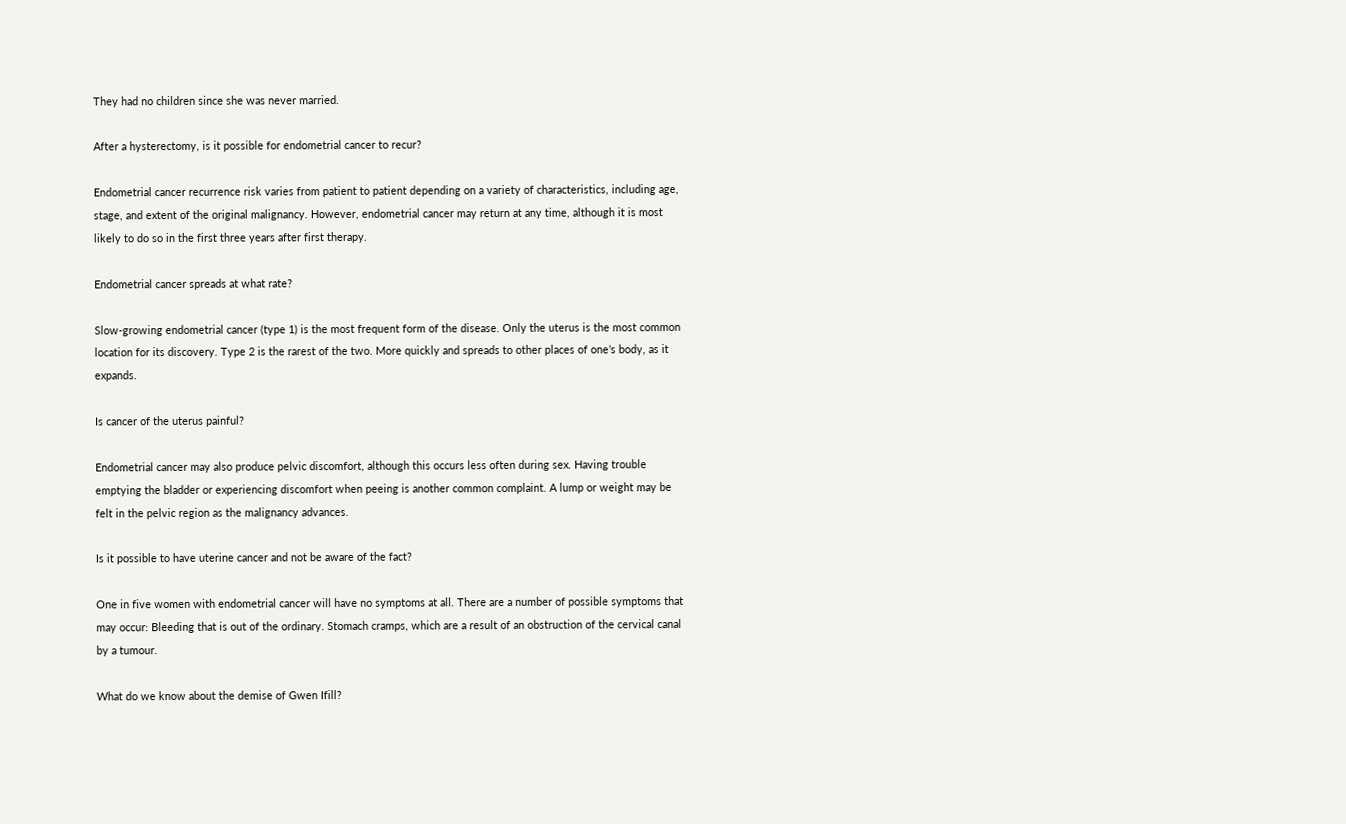They had no children since she was never married.

After a hysterectomy, is it possible for endometrial cancer to recur?

Endometrial cancer recurrence risk varies from patient to patient depending on a variety of characteristics, including age, stage, and extent of the original malignancy. However, endometrial cancer may return at any time, although it is most likely to do so in the first three years after first therapy.

Endometrial cancer spreads at what rate?

Slow-growing endometrial cancer (type 1) is the most frequent form of the disease. Only the uterus is the most common location for its discovery. Type 2 is the rarest of the two. More quickly and spreads to other places of one’s body, as it expands.

Is cancer of the uterus painful?

Endometrial cancer may also produce pelvic discomfort, although this occurs less often during sex. Having trouble emptying the bladder or experiencing discomfort when peeing is another common complaint. A lump or weight may be felt in the pelvic region as the malignancy advances.

Is it possible to have uterine cancer and not be aware of the fact?

One in five women with endometrial cancer will have no symptoms at all. There are a number of possible symptoms that may occur: Bleeding that is out of the ordinary. Stomach cramps, which are a result of an obstruction of the cervical canal by a tumour.

What do we know about the demise of Gwen Ifill?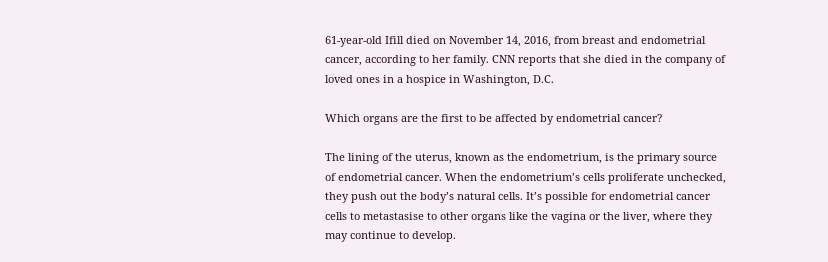61-year-old Ifill died on November 14, 2016, from breast and endometrial cancer, according to her family. CNN reports that she died in the company of loved ones in a hospice in Washington, D.C.

Which organs are the first to be affected by endometrial cancer?

The lining of the uterus, known as the endometrium, is the primary source of endometrial cancer. When the endometrium’s cells proliferate unchecked, they push out the body’s natural cells. It’s possible for endometrial cancer cells to metastasise to other organs like the vagina or the liver, where they may continue to develop.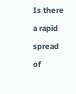Is there a rapid spread of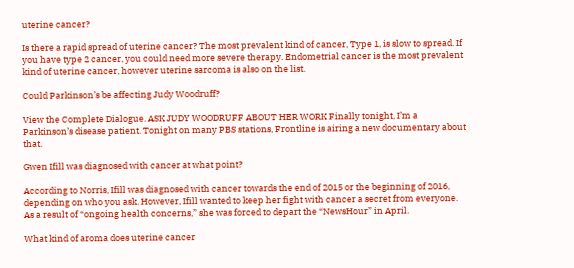uterine cancer?

Is there a rapid spread of uterine cancer? The most prevalent kind of cancer, Type 1, is slow to spread. If you have type 2 cancer, you could need more severe therapy. Endometrial cancer is the most prevalent kind of uterine cancer, however uterine sarcoma is also on the list.

Could Parkinson’s be affecting Judy Woodruff?

View the Complete Dialogue. ASK JUDY WOODRUFF ABOUT HER WORK Finally tonight, I’m a Parkinson’s disease patient. Tonight on many PBS stations, Frontline is airing a new documentary about that.

Gwen Ifill was diagnosed with cancer at what point?

According to Norris, Ifill was diagnosed with cancer towards the end of 2015 or the beginning of 2016, depending on who you ask. However, Ifill wanted to keep her fight with cancer a secret from everyone. As a result of “ongoing health concerns,” she was forced to depart the “NewsHour” in April.

What kind of aroma does uterine cancer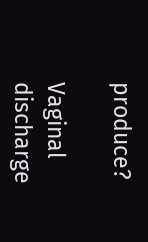produce?

Vaginal discharge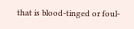that is blood-tinged or foul-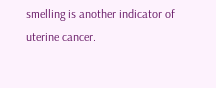smelling is another indicator of uterine cancer.